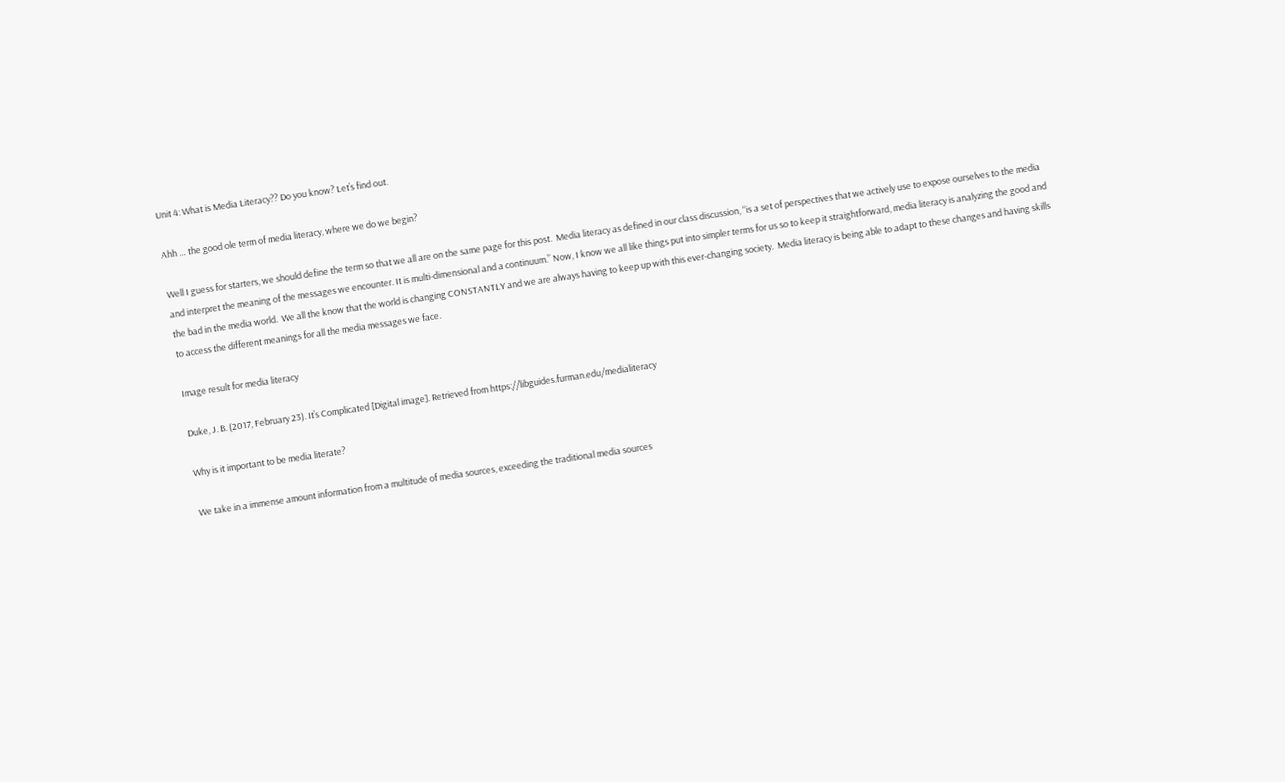Unit 4: What is Media Literacy?? Do you know? Let’s find out.

Ahh … the good ole term of media literacy, where we do we begin?

Well I guess for starters, we should define the term so that we all are on the same page for this post.  Media literacy as defined in our class discussion, “is a set of perspectives that we actively use to expose ourselves to the media and interpret the meaning of the messages we encounter. It is multi-dimensional and a continuum.” Now, I know we all like things put into simpler terms for us so to keep it straightforward, media literacy is analyzing the good and the bad in the media world.  We all the know that the world is changing CONSTANTLY and we are always having to keep up with this ever-changing society.  Media literacy is being able to adapt to these changes and having skills to access the different meanings for all the media messages we face.

Image result for media literacy

Duke, J. B. (2017, February 23). It’s Complicated [Digital image]. Retrieved from https://libguides.furman.edu/medialiteracy

Why is it important to be media literate?

We take in a immense amount information from a multitude of media sources, exceeding the traditional media sources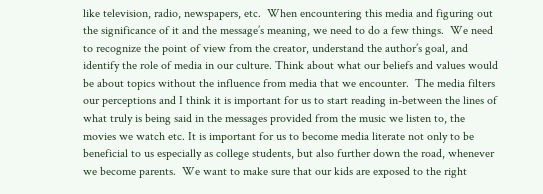like television, radio, newspapers, etc.  When encountering this media and figuring out the significance of it and the message’s meaning, we need to do a few things.  We need to recognize the point of view from the creator, understand the author’s goal, and identify the role of media in our culture. Think about what our beliefs and values would be about topics without the influence from media that we encounter.  The media filters our perceptions and I think it is important for us to start reading in-between the lines of what truly is being said in the messages provided from the music we listen to, the movies we watch etc. It is important for us to become media literate not only to be beneficial to us especially as college students, but also further down the road, whenever we become parents.  We want to make sure that our kids are exposed to the right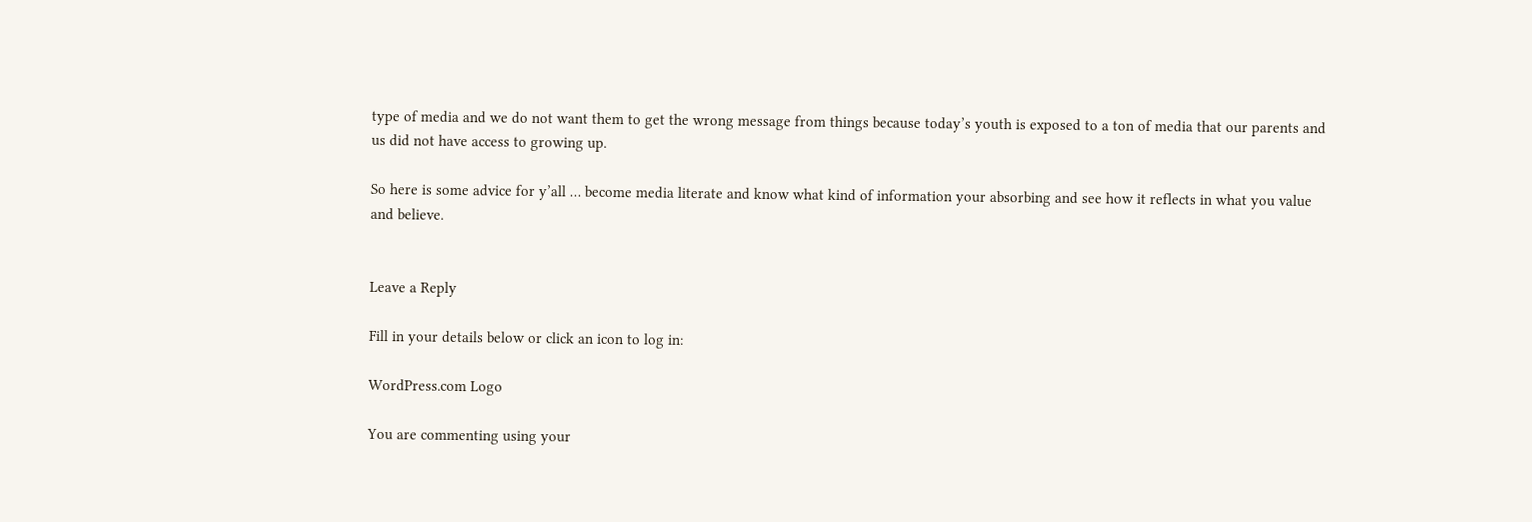type of media and we do not want them to get the wrong message from things because today’s youth is exposed to a ton of media that our parents and us did not have access to growing up.

So here is some advice for y’all … become media literate and know what kind of information your absorbing and see how it reflects in what you value and believe.


Leave a Reply

Fill in your details below or click an icon to log in:

WordPress.com Logo

You are commenting using your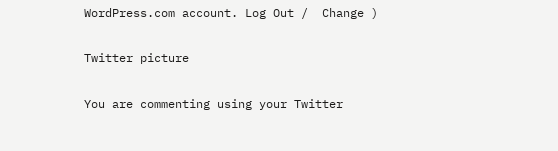WordPress.com account. Log Out /  Change )

Twitter picture

You are commenting using your Twitter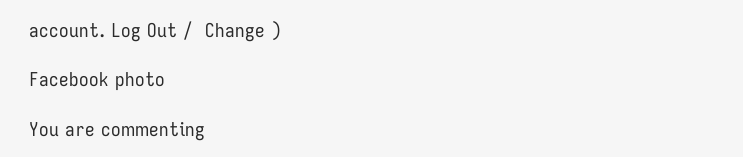account. Log Out /  Change )

Facebook photo

You are commenting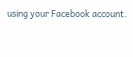using your Facebook account.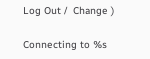Log Out /  Change )

Connecting to %s